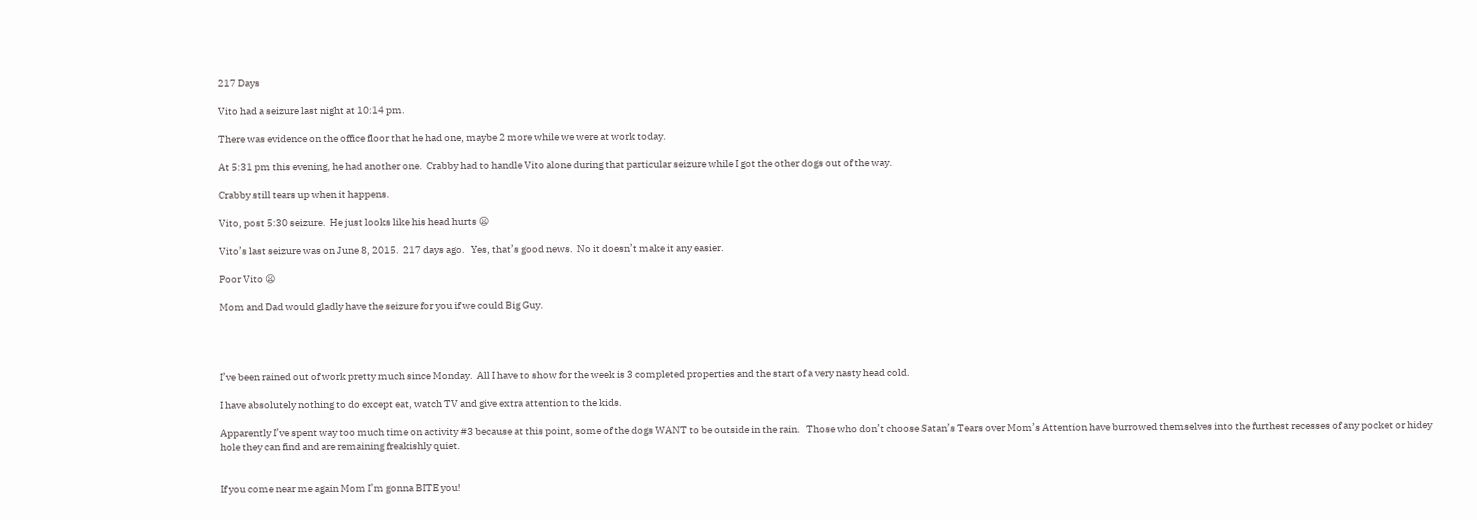217 Days

Vito had a seizure last night at 10:14 pm.

There was evidence on the office floor that he had one, maybe 2 more while we were at work today.

At 5:31 pm this evening, he had another one.  Crabby had to handle Vito alone during that particular seizure while I got the other dogs out of the way.

Crabby still tears up when it happens.

Vito, post 5:30 seizure.  He just looks like his head hurts 😦

Vito’s last seizure was on June 8, 2015.  217 days ago.   Yes, that’s good news.  No it doesn’t make it any easier.

Poor Vito 😦

Mom and Dad would gladly have the seizure for you if we could Big Guy.




I’ve been rained out of work pretty much since Monday.  All I have to show for the week is 3 completed properties and the start of a very nasty head cold.

I have absolutely nothing to do except eat, watch TV and give extra attention to the kids.

Apparently I’ve spent way too much time on activity #3 because at this point, some of the dogs WANT to be outside in the rain.   Those who don’t choose Satan’s Tears over Mom’s Attention have burrowed themselves into the furthest recesses of any pocket or hidey hole they can find and are remaining freakishly quiet.


If you come near me again Mom I’m gonna BITE you!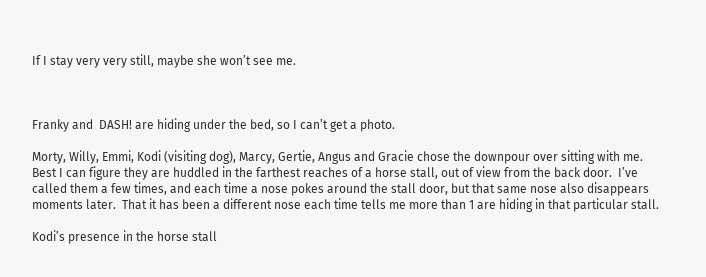If I stay very very still, maybe she won’t see me.



Franky and  DASH! are hiding under the bed, so I can’t get a photo.

Morty, Willy, Emmi, Kodi (visiting dog), Marcy, Gertie, Angus and Gracie chose the downpour over sitting with me.  Best I can figure they are huddled in the farthest reaches of a horse stall, out of view from the back door.  I’ve called them a few times, and each time a nose pokes around the stall door, but that same nose also disappears moments later.  That it has been a different nose each time tells me more than 1 are hiding in that particular stall.

Kodi’s presence in the horse stall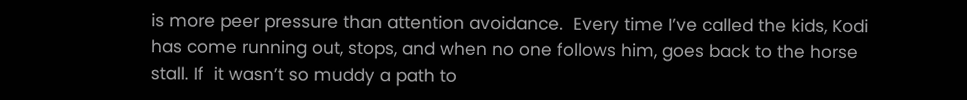is more peer pressure than attention avoidance.  Every time I’ve called the kids, Kodi has come running out, stops, and when no one follows him, goes back to the horse stall. If  it wasn’t so muddy a path to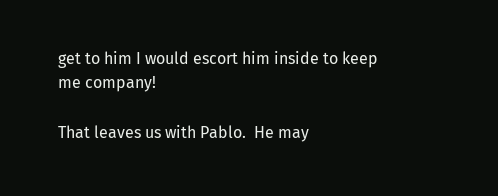get to him I would escort him inside to keep me company!

That leaves us with Pablo.  He may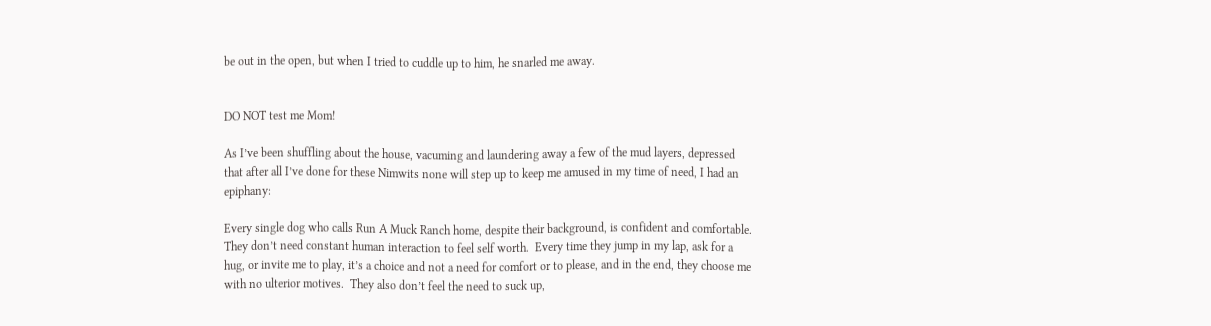be out in the open, but when I tried to cuddle up to him, he snarled me away.


DO NOT test me Mom!

As I’ve been shuffling about the house, vacuming and laundering away a few of the mud layers, depressed that after all I’ve done for these Nimwits none will step up to keep me amused in my time of need, I had an epiphany:

Every single dog who calls Run A Muck Ranch home, despite their background, is confident and comfortable.  They don’t need constant human interaction to feel self worth.  Every time they jump in my lap, ask for a hug, or invite me to play, it’s a choice and not a need for comfort or to please, and in the end, they choose me with no ulterior motives.  They also don’t feel the need to suck up,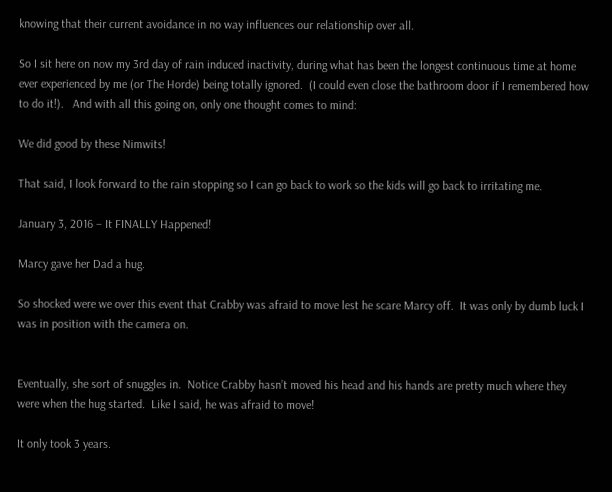knowing that their current avoidance in no way influences our relationship over all.

So I sit here on now my 3rd day of rain induced inactivity, during what has been the longest continuous time at home ever experienced by me (or The Horde) being totally ignored.  (I could even close the bathroom door if I remembered how to do it!).   And with all this going on, only one thought comes to mind:

We did good by these Nimwits!

That said, I look forward to the rain stopping so I can go back to work so the kids will go back to irritating me.

January 3, 2016 – It FINALLY Happened!

Marcy gave her Dad a hug.

So shocked were we over this event that Crabby was afraid to move lest he scare Marcy off.  It was only by dumb luck I was in position with the camera on.


Eventually, she sort of snuggles in.  Notice Crabby hasn’t moved his head and his hands are pretty much where they were when the hug started.  Like I said, he was afraid to move!

It only took 3 years.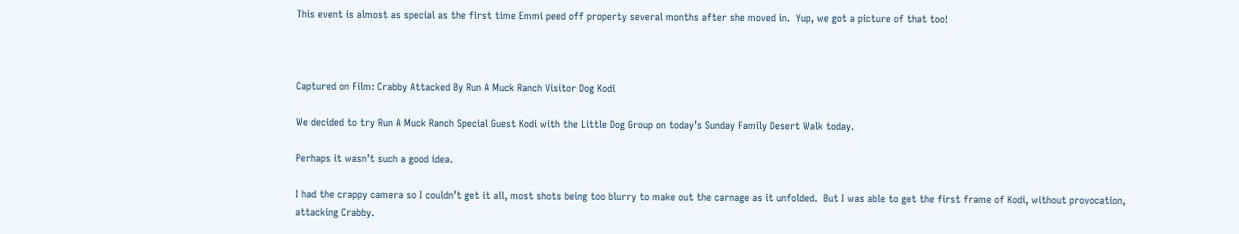This event is almost as special as the first time Emmi peed off property several months after she moved in.  Yup, we got a picture of that too!



Captured on Film: Crabby Attacked By Run A Muck Ranch Visitor Dog Kodi

We decided to try Run A Muck Ranch Special Guest Kodi with the Little Dog Group on today’s Sunday Family Desert Walk today.

Perhaps it wasn’t such a good idea.

I had the crappy camera so I couldn’t get it all, most shots being too blurry to make out the carnage as it unfolded.  But I was able to get the first frame of Kodi, without provocation, attacking Crabby.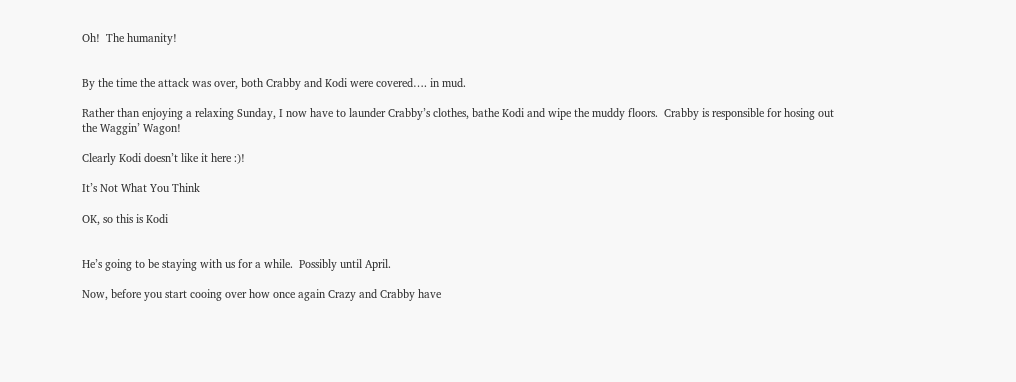Oh!  The humanity!


By the time the attack was over, both Crabby and Kodi were covered…. in mud.

Rather than enjoying a relaxing Sunday, I now have to launder Crabby’s clothes, bathe Kodi and wipe the muddy floors.  Crabby is responsible for hosing out the Waggin’ Wagon!

Clearly Kodi doesn’t like it here :)!

It’s Not What You Think

OK, so this is Kodi


He’s going to be staying with us for a while.  Possibly until April.

Now, before you start cooing over how once again Crazy and Crabby have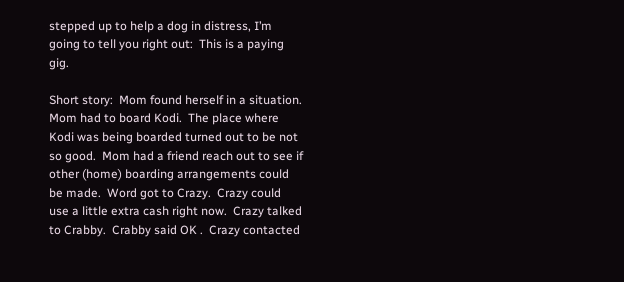stepped up to help a dog in distress, I’m going to tell you right out:  This is a paying gig.

Short story:  Mom found herself in a situation.  Mom had to board Kodi.  The place where Kodi was being boarded turned out to be not so good.  Mom had a friend reach out to see if other (home) boarding arrangements could be made.  Word got to Crazy.  Crazy could use a little extra cash right now.  Crazy talked to Crabby.  Crabby said OK .  Crazy contacted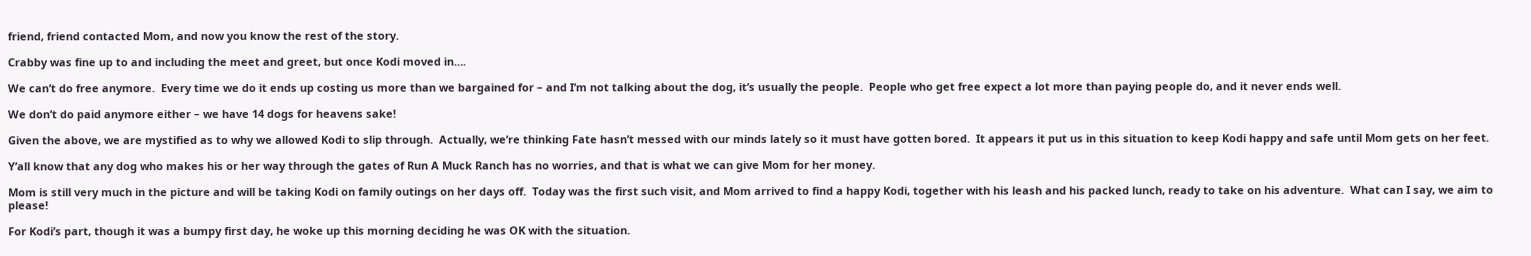friend, friend contacted Mom, and now you know the rest of the story.

Crabby was fine up to and including the meet and greet, but once Kodi moved in….

We can’t do free anymore.  Every time we do it ends up costing us more than we bargained for – and I’m not talking about the dog, it’s usually the people.  People who get free expect a lot more than paying people do, and it never ends well.

We don’t do paid anymore either – we have 14 dogs for heavens sake!

Given the above, we are mystified as to why we allowed Kodi to slip through.  Actually, we’re thinking Fate hasn’t messed with our minds lately so it must have gotten bored.  It appears it put us in this situation to keep Kodi happy and safe until Mom gets on her feet.

Y’all know that any dog who makes his or her way through the gates of Run A Muck Ranch has no worries, and that is what we can give Mom for her money.

Mom is still very much in the picture and will be taking Kodi on family outings on her days off.  Today was the first such visit, and Mom arrived to find a happy Kodi, together with his leash and his packed lunch, ready to take on his adventure.  What can I say, we aim to please!

For Kodi’s part, though it was a bumpy first day, he woke up this morning deciding he was OK with the situation.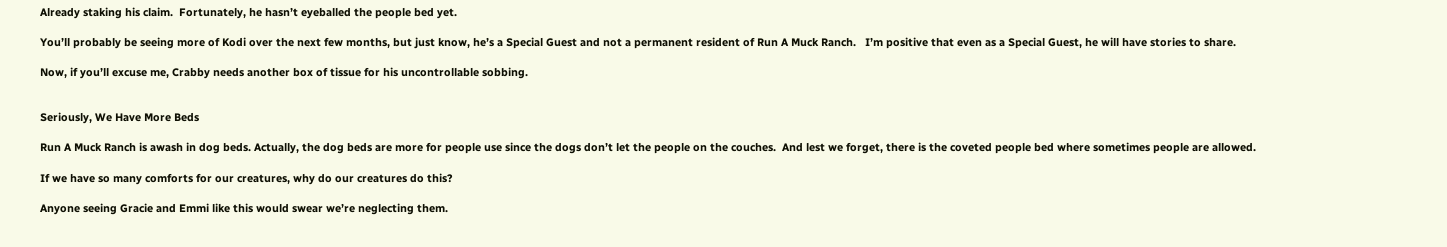Already staking his claim.  Fortunately, he hasn’t eyeballed the people bed yet.

You’ll probably be seeing more of Kodi over the next few months, but just know, he’s a Special Guest and not a permanent resident of Run A Muck Ranch.   I’m positive that even as a Special Guest, he will have stories to share.

Now, if you’ll excuse me, Crabby needs another box of tissue for his uncontrollable sobbing.


Seriously, We Have More Beds

Run A Muck Ranch is awash in dog beds. Actually, the dog beds are more for people use since the dogs don’t let the people on the couches.  And lest we forget, there is the coveted people bed where sometimes people are allowed.

If we have so many comforts for our creatures, why do our creatures do this?

Anyone seeing Gracie and Emmi like this would swear we’re neglecting them.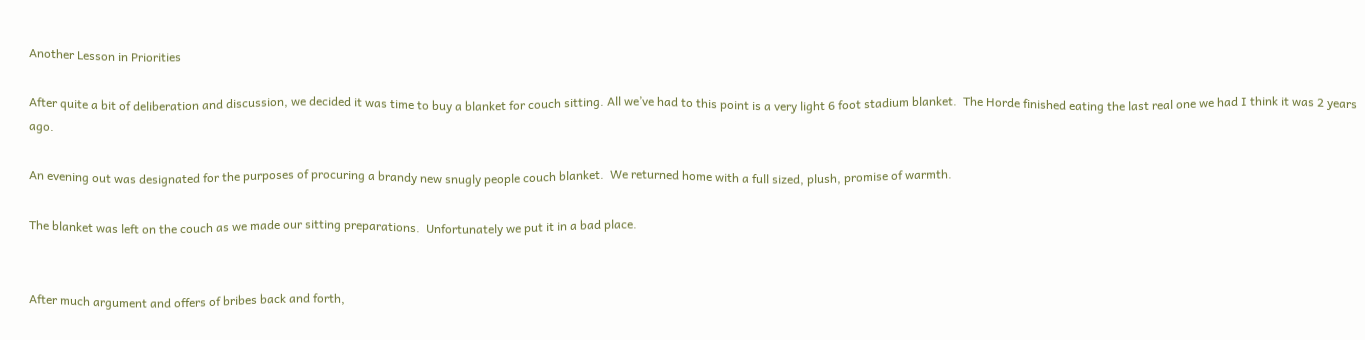Another Lesson in Priorities

After quite a bit of deliberation and discussion, we decided it was time to buy a blanket for couch sitting. All we’ve had to this point is a very light 6 foot stadium blanket.  The Horde finished eating the last real one we had I think it was 2 years ago.

An evening out was designated for the purposes of procuring a brandy new snugly people couch blanket.  We returned home with a full sized, plush, promise of warmth.

The blanket was left on the couch as we made our sitting preparations.  Unfortunately we put it in a bad place.


After much argument and offers of bribes back and forth,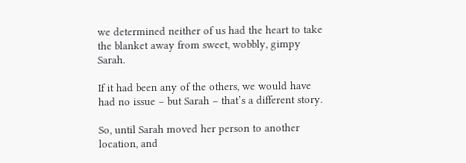we determined neither of us had the heart to take the blanket away from sweet, wobbly, gimpy Sarah.

If it had been any of the others, we would have had no issue – but Sarah – that’s a different story.

So, until Sarah moved her person to another location, and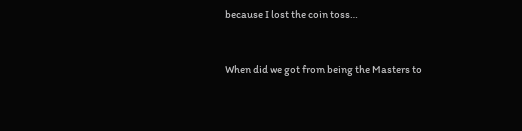because I lost the coin toss…


When did we got from being the Masters to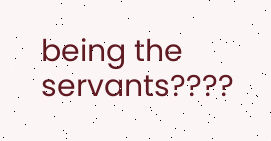being the servants????